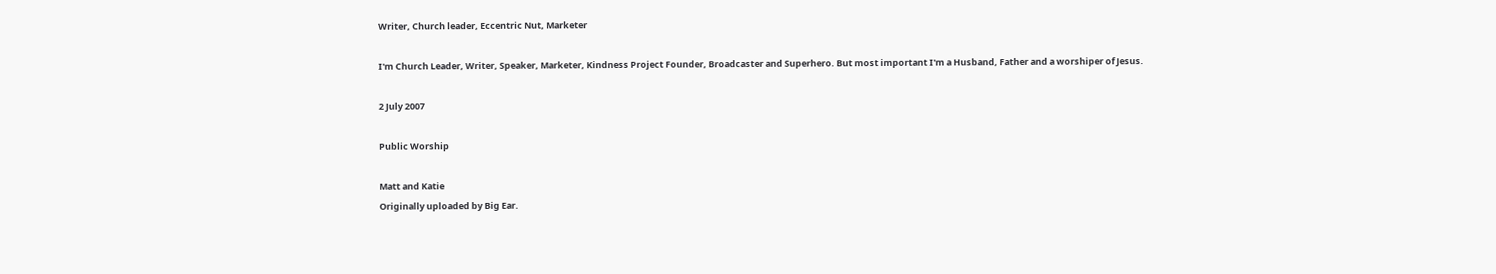Writer, Church leader, Eccentric Nut, Marketer

I'm Church Leader, Writer, Speaker, Marketer, Kindness Project Founder, Broadcaster and Superhero. But most important I'm a Husband, Father and a worshiper of Jesus.

2 July 2007

Public Worship

Matt and Katie
Originally uploaded by Big Ear.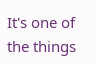It's one of the things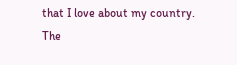that I love about my country. The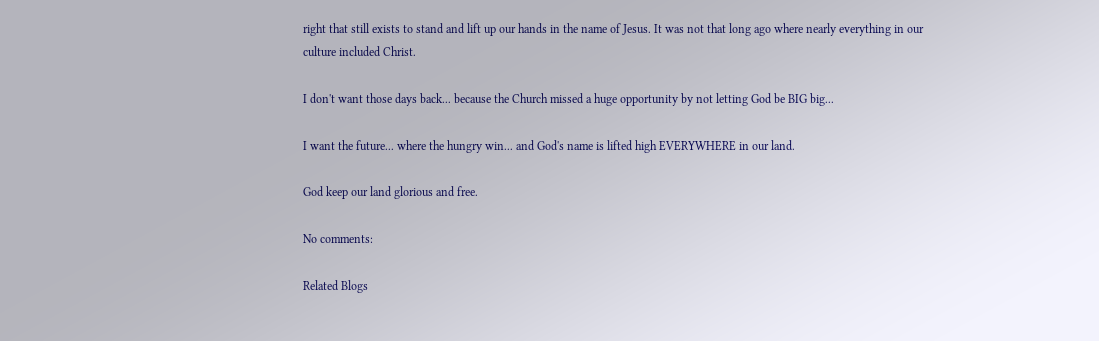right that still exists to stand and lift up our hands in the name of Jesus. It was not that long ago where nearly everything in our culture included Christ.

I don't want those days back... because the Church missed a huge opportunity by not letting God be BIG big...

I want the future... where the hungry win... and God's name is lifted high EVERYWHERE in our land.

God keep our land glorious and free.

No comments:

Related Blogs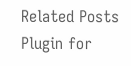Related Posts Plugin for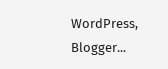WordPress, Blogger...